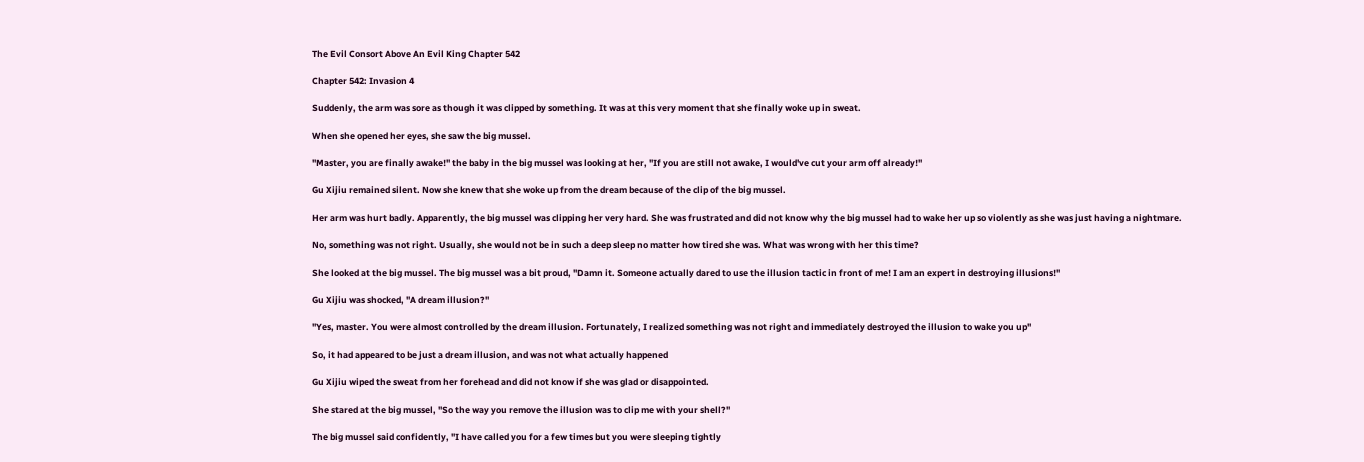The Evil Consort Above An Evil King Chapter 542

Chapter 542: Invasion 4

Suddenly, the arm was sore as though it was clipped by something. It was at this very moment that she finally woke up in sweat.

When she opened her eyes, she saw the big mussel.

"Master, you are finally awake!" the baby in the big mussel was looking at her, "If you are still not awake, I would've cut your arm off already!"

Gu Xijiu remained silent. Now she knew that she woke up from the dream because of the clip of the big mussel.

Her arm was hurt badly. Apparently, the big mussel was clipping her very hard. She was frustrated and did not know why the big mussel had to wake her up so violently as she was just having a nightmare.

No, something was not right. Usually, she would not be in such a deep sleep no matter how tired she was. What was wrong with her this time?

She looked at the big mussel. The big mussel was a bit proud, "Damn it. Someone actually dared to use the illusion tactic in front of me! I am an expert in destroying illusions!"

Gu Xijiu was shocked, "A dream illusion?"

"Yes, master. You were almost controlled by the dream illusion. Fortunately, I realized something was not right and immediately destroyed the illusion to wake you up"

So, it had appeared to be just a dream illusion, and was not what actually happened

Gu Xijiu wiped the sweat from her forehead and did not know if she was glad or disappointed.

She stared at the big mussel, "So the way you remove the illusion was to clip me with your shell?"

The big mussel said confidently, "I have called you for a few times but you were sleeping tightly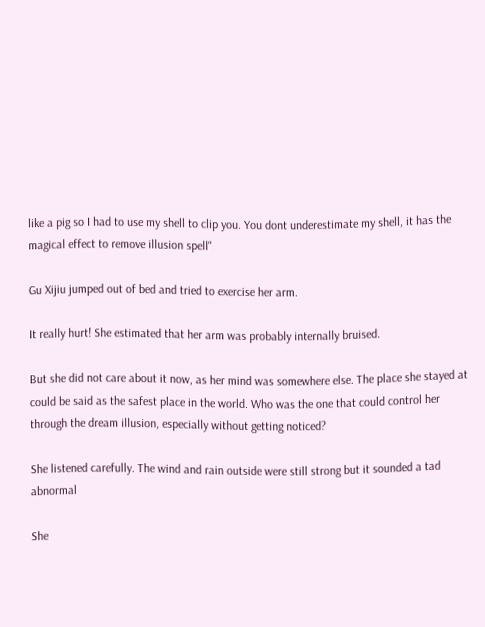like a pig so I had to use my shell to clip you. You dont underestimate my shell, it has the magical effect to remove illusion spell"

Gu Xijiu jumped out of bed and tried to exercise her arm.

It really hurt! She estimated that her arm was probably internally bruised.

But she did not care about it now, as her mind was somewhere else. The place she stayed at could be said as the safest place in the world. Who was the one that could control her through the dream illusion, especially without getting noticed?

She listened carefully. The wind and rain outside were still strong but it sounded a tad abnormal

She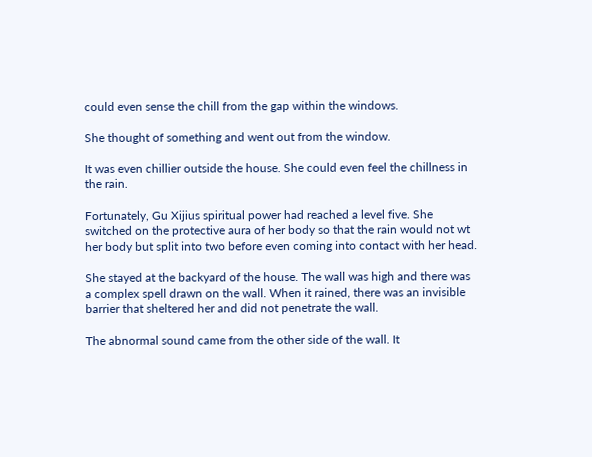could even sense the chill from the gap within the windows.

She thought of something and went out from the window.

It was even chillier outside the house. She could even feel the chillness in the rain.

Fortunately, Gu Xijius spiritual power had reached a level five. She switched on the protective aura of her body so that the rain would not wt her body but split into two before even coming into contact with her head.

She stayed at the backyard of the house. The wall was high and there was a complex spell drawn on the wall. When it rained, there was an invisible barrier that sheltered her and did not penetrate the wall.

The abnormal sound came from the other side of the wall. It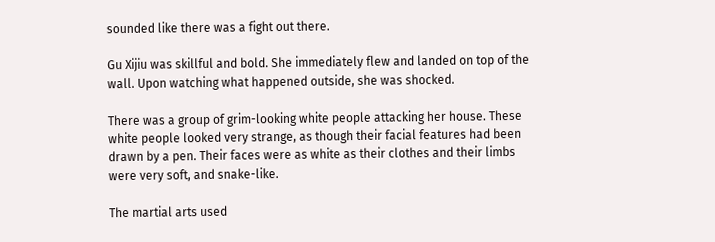sounded like there was a fight out there.

Gu Xijiu was skillful and bold. She immediately flew and landed on top of the wall. Upon watching what happened outside, she was shocked.

There was a group of grim-looking white people attacking her house. These white people looked very strange, as though their facial features had been drawn by a pen. Their faces were as white as their clothes and their limbs were very soft, and snake-like.

The martial arts used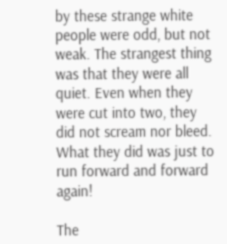by these strange white people were odd, but not weak. The strangest thing was that they were all quiet. Even when they were cut into two, they did not scream nor bleed. What they did was just to run forward and forward again!

The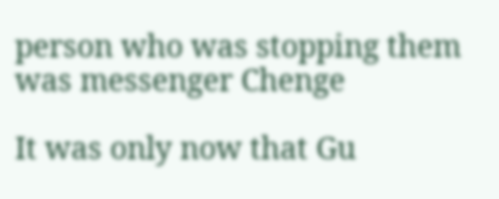person who was stopping them was messenger Chenge

It was only now that Gu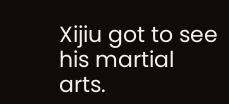Xijiu got to see his martial arts.